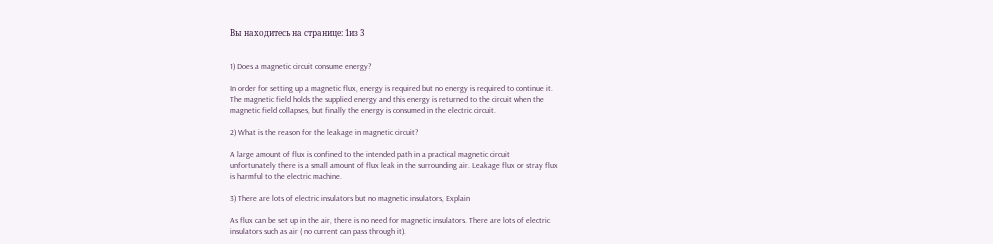Вы находитесь на странице: 1из 3


1) Does a magnetic circuit consume energy?

In order for setting up a magnetic flux, energy is required but no energy is required to continue it.
The magnetic field holds the supplied energy and this energy is returned to the circuit when the
magnetic field collapses, but finally the energy is consumed in the electric circuit.

2) What is the reason for the leakage in magnetic circuit?

A large amount of flux is confined to the intended path in a practical magnetic circuit
unfortunately there is a small amount of flux leak in the surrounding air. Leakage flux or stray flux
is harmful to the electric machine.

3) There are lots of electric insulators but no magnetic insulators, Explain

As flux can be set up in the air, there is no need for magnetic insulators. There are lots of electric
insulators such as air ( no current can pass through it).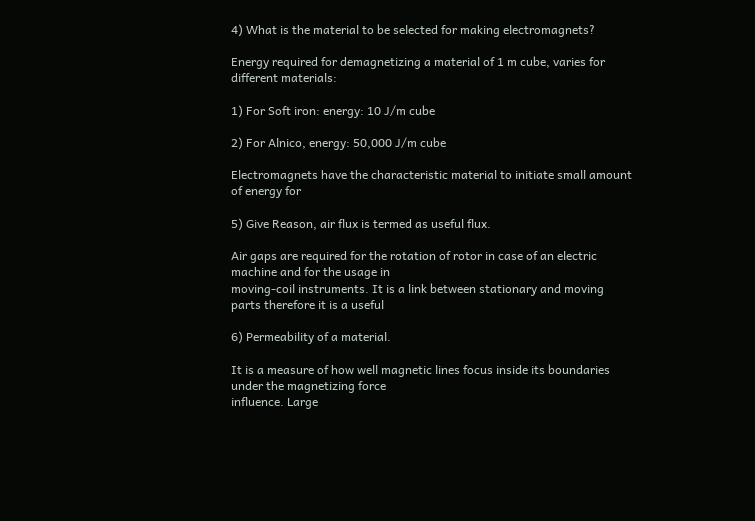4) What is the material to be selected for making electromagnets?

Energy required for demagnetizing a material of 1 m cube, varies for different materials:

1) For Soft iron: energy: 10 J/m cube

2) For Alnico, energy: 50,000 J/m cube

Electromagnets have the characteristic material to initiate small amount of energy for

5) Give Reason, air flux is termed as useful flux.

Air gaps are required for the rotation of rotor in case of an electric machine and for the usage in
moving-coil instruments. It is a link between stationary and moving parts therefore it is a useful

6) Permeability of a material.

It is a measure of how well magnetic lines focus inside its boundaries under the magnetizing force
influence. Large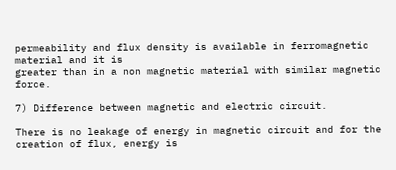permeability and flux density is available in ferromagnetic material and it is
greater than in a non magnetic material with similar magnetic force.

7) Difference between magnetic and electric circuit.

There is no leakage of energy in magnetic circuit and for the creation of flux, energy is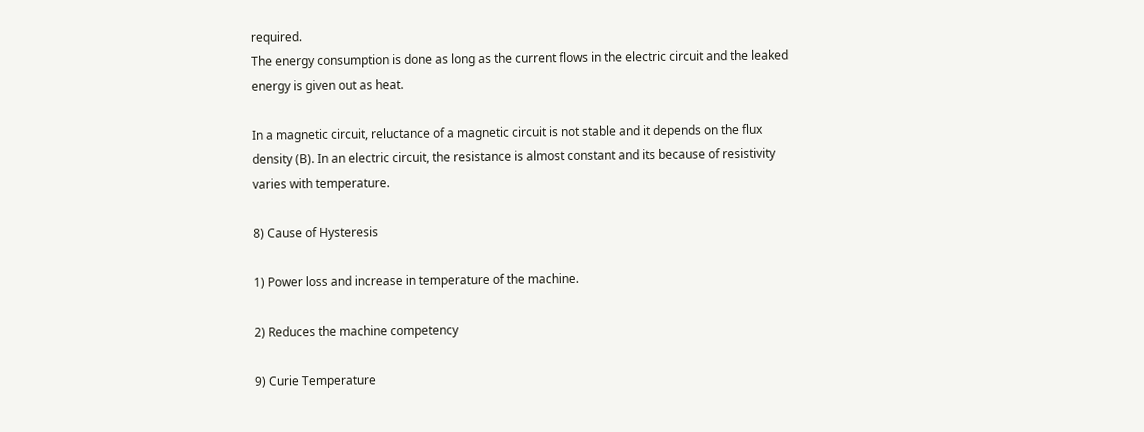required.
The energy consumption is done as long as the current flows in the electric circuit and the leaked
energy is given out as heat.

In a magnetic circuit, reluctance of a magnetic circuit is not stable and it depends on the flux
density (B). In an electric circuit, the resistance is almost constant and its because of resistivity
varies with temperature.

8) Cause of Hysteresis

1) Power loss and increase in temperature of the machine.

2) Reduces the machine competency

9) Curie Temperature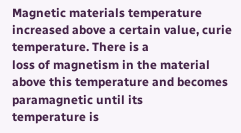Magnetic materials temperature increased above a certain value, curie temperature. There is a
loss of magnetism in the material above this temperature and becomes paramagnetic until its
temperature is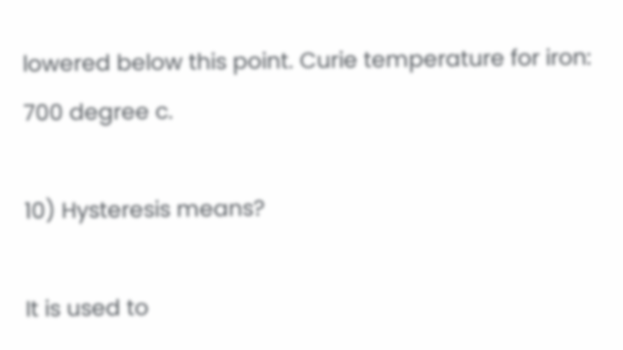lowered below this point. Curie temperature for iron: 700 degree c.

10) Hysteresis means?

It is used to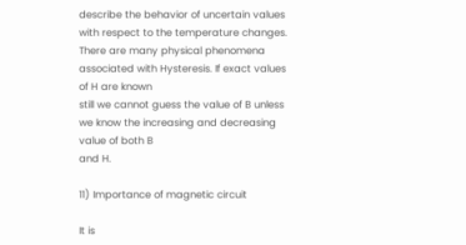describe the behavior of uncertain values with respect to the temperature changes.
There are many physical phenomena associated with Hysteresis. If exact values of H are known
still we cannot guess the value of B unless we know the increasing and decreasing value of both B
and H.

11) Importance of magnetic circuit

It is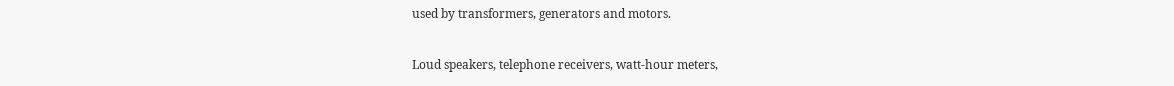used by transformers, generators and motors.

Loud speakers, telephone receivers, watt-hour meters,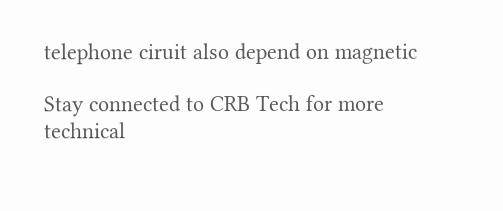telephone ciruit also depend on magnetic

Stay connected to CRB Tech for more technical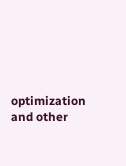optimization and other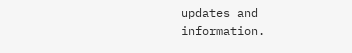updates and information.